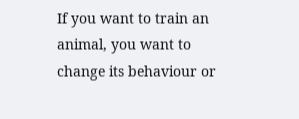If you want to train an animal, you want to change its behaviour or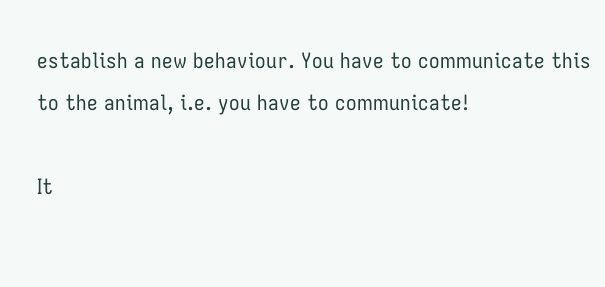establish a new behaviour. You have to communicate this to the animal, i.e. you have to communicate!

It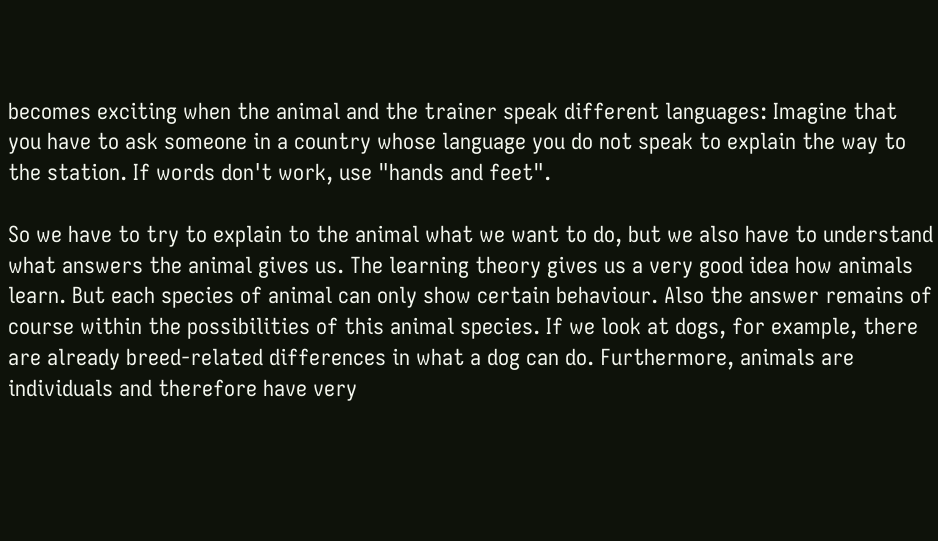becomes exciting when the animal and the trainer speak different languages: Imagine that you have to ask someone in a country whose language you do not speak to explain the way to the station. If words don't work, use "hands and feet".

So we have to try to explain to the animal what we want to do, but we also have to understand what answers the animal gives us. The learning theory gives us a very good idea how animals learn. But each species of animal can only show certain behaviour. Also the answer remains of course within the possibilities of this animal species. If we look at dogs, for example, there are already breed-related differences in what a dog can do. Furthermore, animals are individuals and therefore have very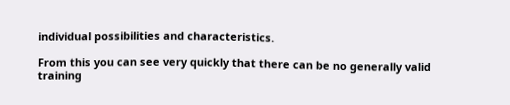individual possibilities and characteristics.

From this you can see very quickly that there can be no generally valid training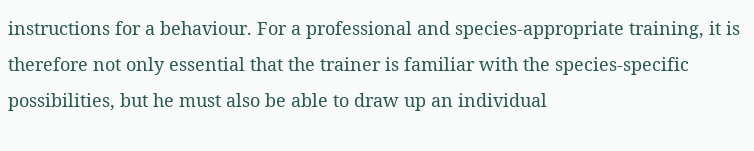instructions for a behaviour. For a professional and species-appropriate training, it is therefore not only essential that the trainer is familiar with the species-specific possibilities, but he must also be able to draw up an individual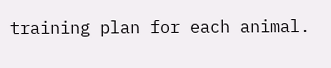training plan for each animal.